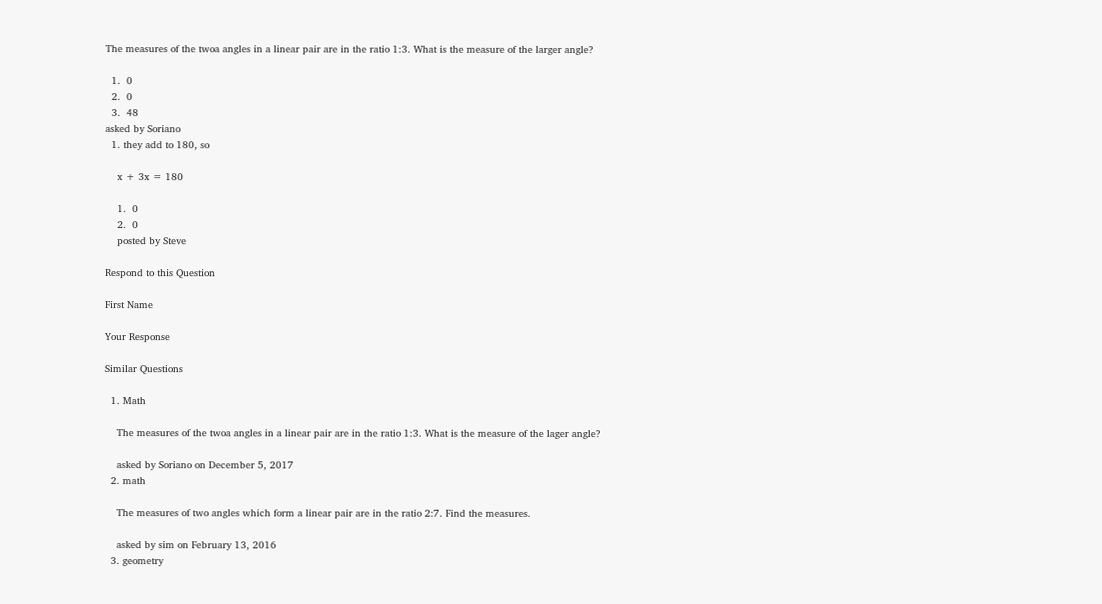The measures of the twoa angles in a linear pair are in the ratio 1:3. What is the measure of the larger angle?

  1.  0
  2.  0
  3.  48
asked by Soriano
  1. they add to 180, so

    x + 3x = 180

    1.  0
    2.  0
    posted by Steve

Respond to this Question

First Name

Your Response

Similar Questions

  1. Math

    The measures of the twoa angles in a linear pair are in the ratio 1:3. What is the measure of the lager angle?

    asked by Soriano on December 5, 2017
  2. math

    The measures of two angles which form a linear pair are in the ratio 2:7. Find the measures.

    asked by sim on February 13, 2016
  3. geometry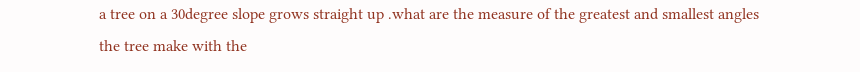a tree on a 30degree slope grows straight up .what are the measure of the greatest and smallest angles the tree make with the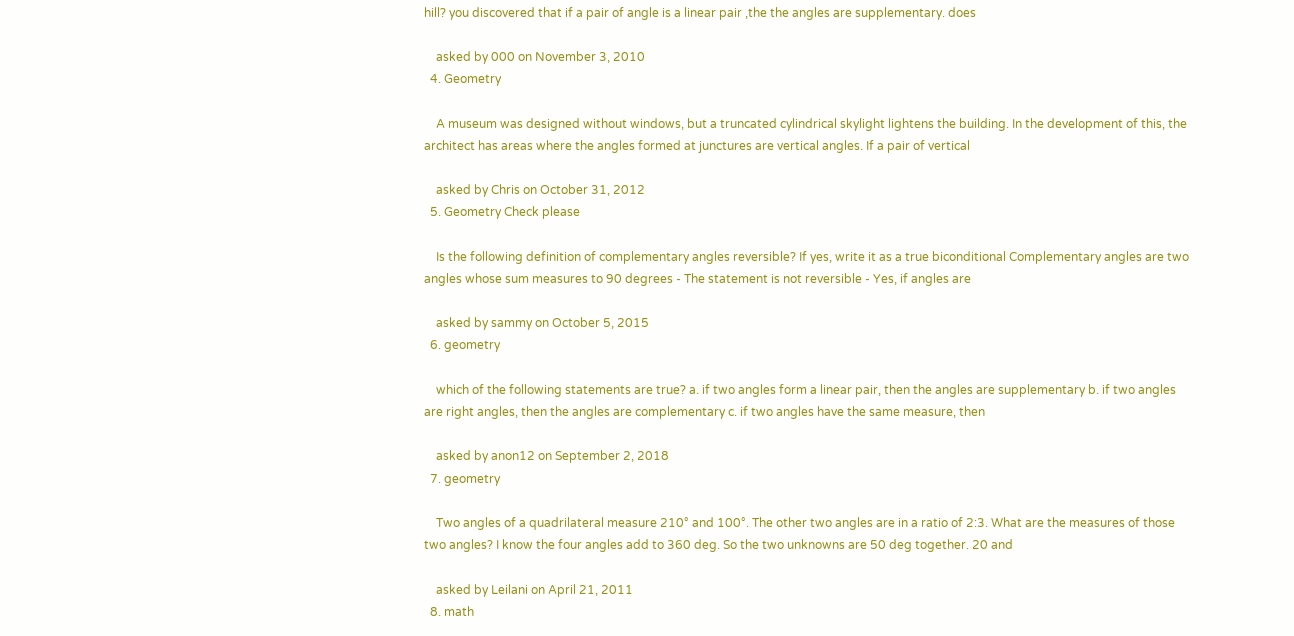hill? you discovered that if a pair of angle is a linear pair ,the the angles are supplementary. does

    asked by 000 on November 3, 2010
  4. Geometry

    A museum was designed without windows, but a truncated cylindrical skylight lightens the building. In the development of this, the architect has areas where the angles formed at junctures are vertical angles. If a pair of vertical

    asked by Chris on October 31, 2012
  5. Geometry Check please

    Is the following definition of complementary angles reversible? If yes, write it as a true biconditional Complementary angles are two angles whose sum measures to 90 degrees - The statement is not reversible - Yes, if angles are

    asked by sammy on October 5, 2015
  6. geometry

    which of the following statements are true? a. if two angles form a linear pair, then the angles are supplementary b. if two angles are right angles, then the angles are complementary c. if two angles have the same measure, then

    asked by anon12 on September 2, 2018
  7. geometry

    Two angles of a quadrilateral measure 210° and 100°. The other two angles are in a ratio of 2:3. What are the measures of those two angles? I know the four angles add to 360 deg. So the two unknowns are 50 deg together. 20 and

    asked by Leilani on April 21, 2011
  8. math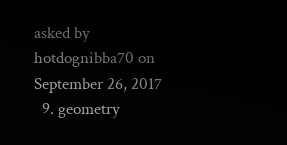asked by hotdognibba70 on September 26, 2017
  9. geometry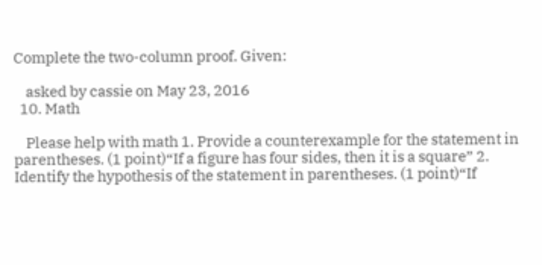Complete the two-column proof. Given:

    asked by cassie on May 23, 2016
  10. Math

    Please help with math 1. Provide a counterexample for the statement in parentheses. (1 point)“If a figure has four sides, then it is a square” 2. Identify the hypothesis of the statement in parentheses. (1 point)“If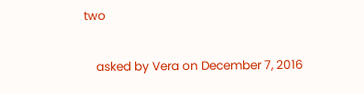two

    asked by Vera on December 7, 2016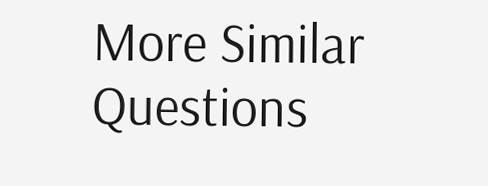More Similar Questions